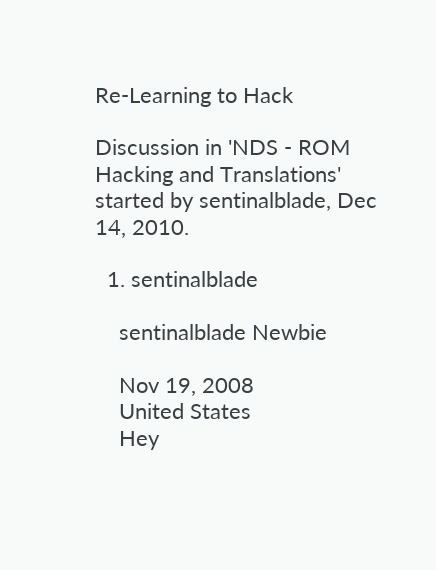Re-Learning to Hack

Discussion in 'NDS - ROM Hacking and Translations' started by sentinalblade, Dec 14, 2010.

  1. sentinalblade

    sentinalblade Newbie

    Nov 19, 2008
    United States
    Hey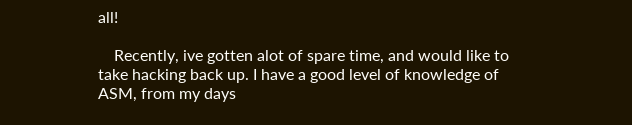all!

    Recently, ive gotten alot of spare time, and would like to take hacking back up. I have a good level of knowledge of ASM, from my days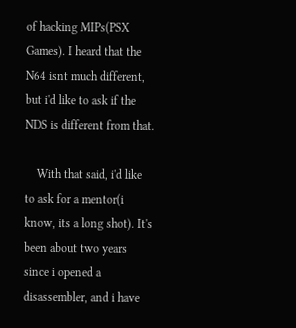of hacking MIPs(PSX Games). I heard that the N64 isnt much different, but i'd like to ask if the NDS is different from that.

    With that said, i'd like to ask for a mentor(i know, its a long shot). It's been about two years since i opened a disassembler, and i have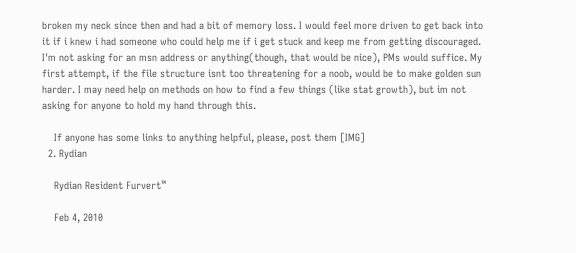broken my neck since then and had a bit of memory loss. I would feel more driven to get back into it if i knew i had someone who could help me if i get stuck and keep me from getting discouraged. I'm not asking for an msn address or anything(though, that would be nice), PMs would suffice. My first attempt, if the file structure isnt too threatening for a noob, would be to make golden sun harder. I may need help on methods on how to find a few things (like stat growth), but im not asking for anyone to hold my hand through this.

    If anyone has some links to anything helpful, please, post them [IMG]
  2. Rydian

    Rydian Resident Furvert™

    Feb 4, 2010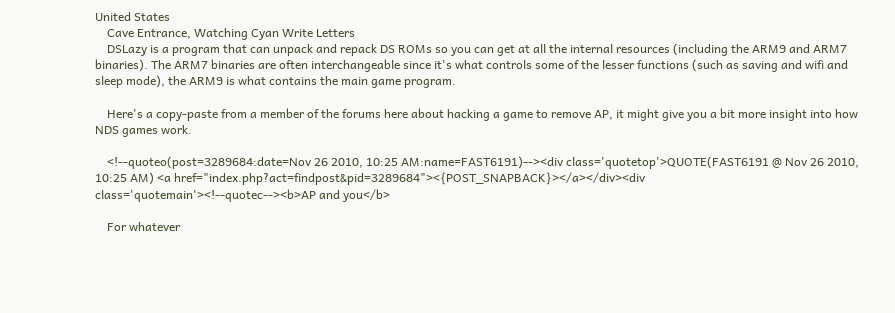United States
    Cave Entrance, Watching Cyan Write Letters
    DSLazy is a program that can unpack and repack DS ROMs so you can get at all the internal resources (including the ARM9 and ARM7 binaries). The ARM7 binaries are often interchangeable since it's what controls some of the lesser functions (such as saving and wifi and sleep mode), the ARM9 is what contains the main game program.

    Here's a copy-paste from a member of the forums here about hacking a game to remove AP, it might give you a bit more insight into how NDS games work.

    <!--quoteo(post=3289684:date=Nov 26 2010, 10:25 AM:name=FAST6191)--><div class='quotetop'>QUOTE(FAST6191 @ Nov 26 2010, 10:25 AM) <a href="index.php?act=findpost&pid=3289684"><{POST_SNAPBACK}></a></div><div class='quotemain'><!--quotec--><b>AP and you</b>

    For whatever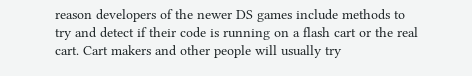reason developers of the newer DS games include methods to try and detect if their code is running on a flash cart or the real cart. Cart makers and other people will usually try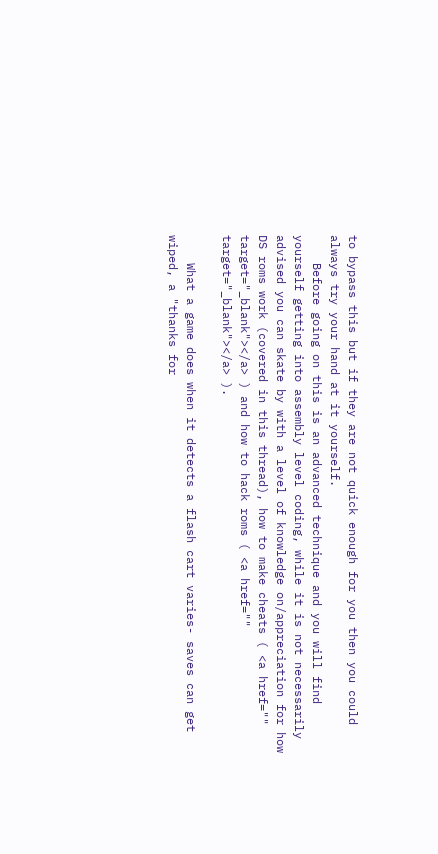to bypass this but if they are not quick enough for you then you could always try your hand at it yourself.
    Before going on this is an advanced technique and you will find yourself getting into assembly level coding, while it is not necessarily advised you can skate by with a level of knowledge on/appreciation for how DS roms work (covered in this thread), how to make cheats ( <a href="" target="_blank"></a> ) and how to hack roms ( <a href="" target="_blank"></a> ).

    What a game does when it detects a flash cart varies- saves can get wiped, a "thanks for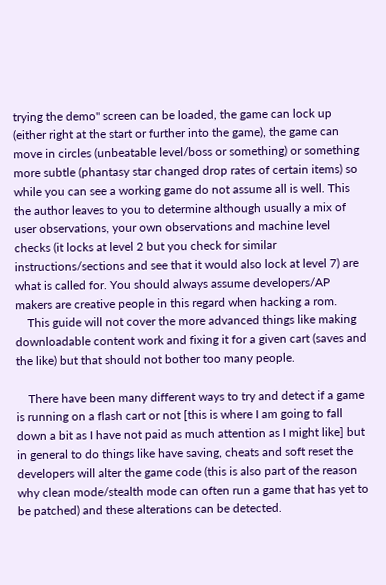trying the demo" screen can be loaded, the game can lock up (either right at the start or further into the game), the game can move in circles (unbeatable level/boss or something) or something more subtle (phantasy star changed drop rates of certain items) so while you can see a working game do not assume all is well. This the author leaves to you to determine although usually a mix of user observations, your own observations and machine level checks (it locks at level 2 but you check for similar instructions/sections and see that it would also lock at level 7) are what is called for. You should always assume developers/AP makers are creative people in this regard when hacking a rom.
    This guide will not cover the more advanced things like making downloadable content work and fixing it for a given cart (saves and the like) but that should not bother too many people.

    There have been many different ways to try and detect if a game is running on a flash cart or not [this is where I am going to fall down a bit as I have not paid as much attention as I might like] but in general to do things like have saving, cheats and soft reset the developers will alter the game code (this is also part of the reason why clean mode/stealth mode can often run a game that has yet to be patched) and these alterations can be detected.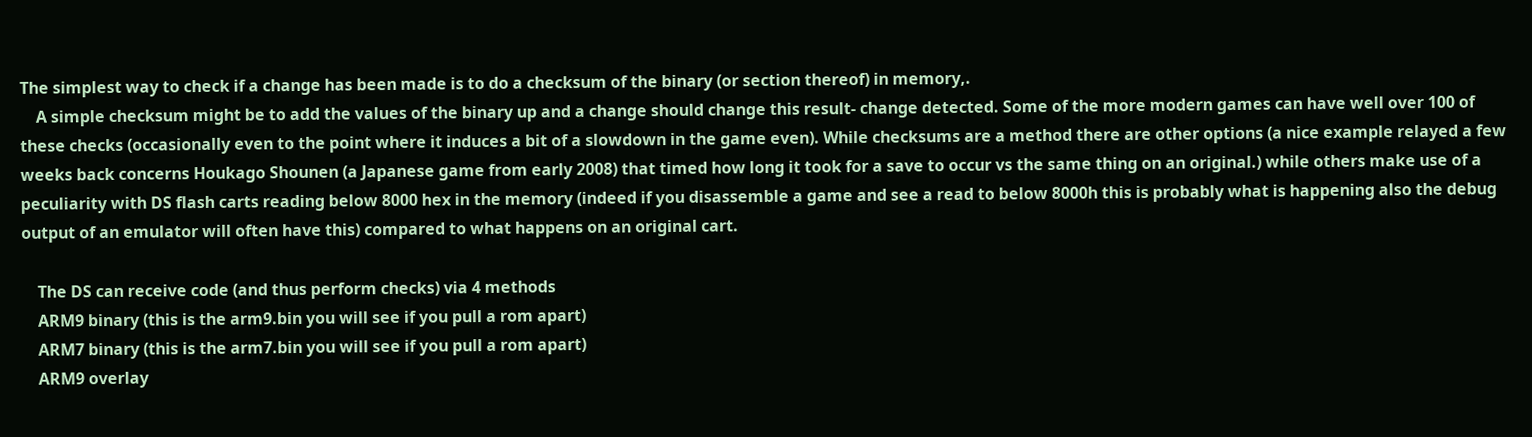The simplest way to check if a change has been made is to do a checksum of the binary (or section thereof) in memory,.
    A simple checksum might be to add the values of the binary up and a change should change this result- change detected. Some of the more modern games can have well over 100 of these checks (occasionally even to the point where it induces a bit of a slowdown in the game even). While checksums are a method there are other options (a nice example relayed a few weeks back concerns Houkago Shounen (a Japanese game from early 2008) that timed how long it took for a save to occur vs the same thing on an original.) while others make use of a peculiarity with DS flash carts reading below 8000 hex in the memory (indeed if you disassemble a game and see a read to below 8000h this is probably what is happening also the debug output of an emulator will often have this) compared to what happens on an original cart.

    The DS can receive code (and thus perform checks) via 4 methods
    ARM9 binary (this is the arm9.bin you will see if you pull a rom apart)
    ARM7 binary (this is the arm7.bin you will see if you pull a rom apart)
    ARM9 overlay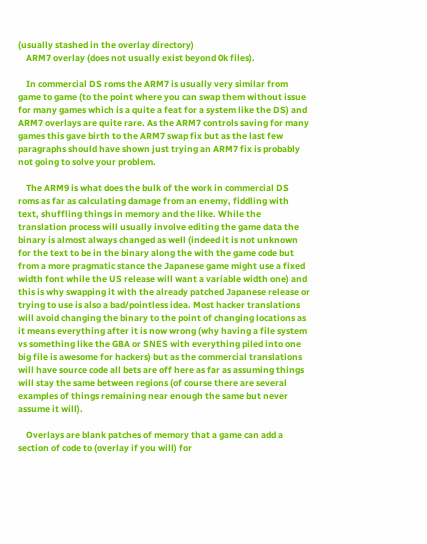(usually stashed in the overlay directory)
    ARM7 overlay (does not usually exist beyond 0k files).

    In commercial DS roms the ARM7 is usually very similar from game to game (to the point where you can swap them without issue for many games which is a quite a feat for a system like the DS) and ARM7 overlays are quite rare. As the ARM7 controls saving for many games this gave birth to the ARM7 swap fix but as the last few paragraphs should have shown just trying an ARM7 fix is probably not going to solve your problem.

    The ARM9 is what does the bulk of the work in commercial DS roms as far as calculating damage from an enemy, fiddling with text, shuffling things in memory and the like. While the translation process will usually involve editing the game data the binary is almost always changed as well (indeed it is not unknown for the text to be in the binary along the with the game code but from a more pragmatic stance the Japanese game might use a fixed width font while the US release will want a variable width one) and this is why swapping it with the already patched Japanese release or trying to use is also a bad/pointless idea. Most hacker translations will avoid changing the binary to the point of changing locations as it means everything after it is now wrong (why having a file system vs something like the GBA or SNES with everything piled into one big file is awesome for hackers) but as the commercial translations will have source code all bets are off here as far as assuming things will stay the same between regions (of course there are several examples of things remaining near enough the same but never assume it will).

    Overlays are blank patches of memory that a game can add a section of code to (overlay if you will) for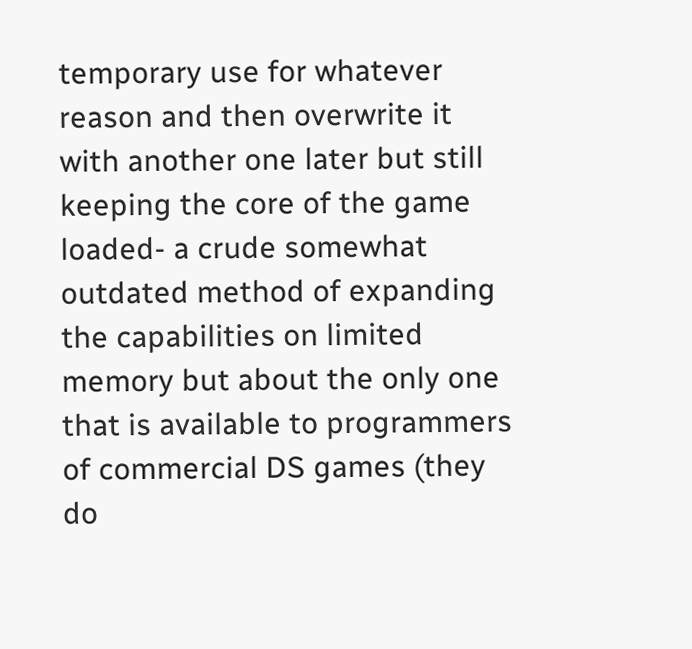temporary use for whatever reason and then overwrite it with another one later but still keeping the core of the game loaded- a crude somewhat outdated method of expanding the capabilities on limited memory but about the only one that is available to programmers of commercial DS games (they do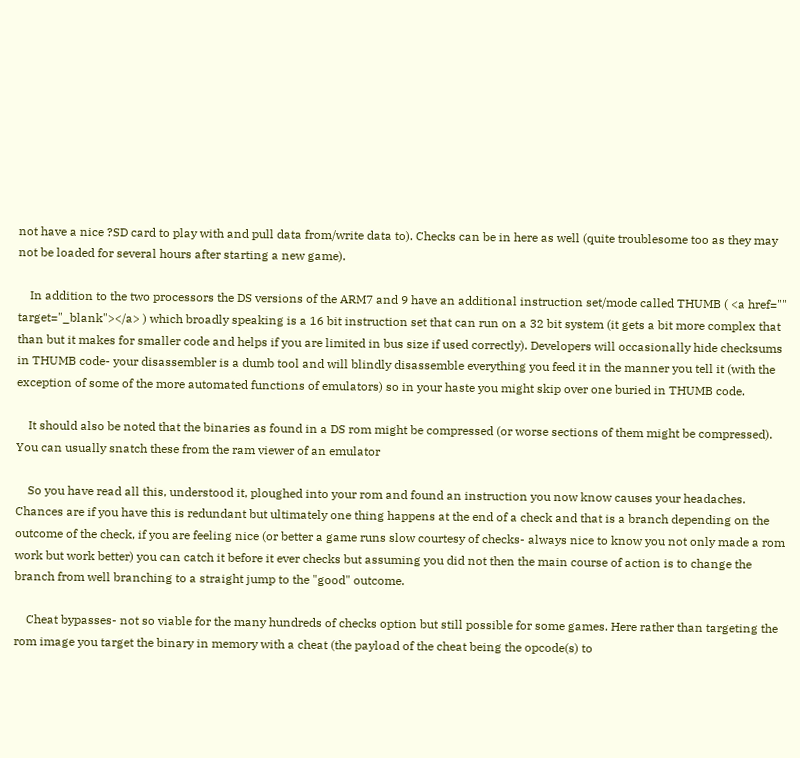not have a nice ?SD card to play with and pull data from/write data to). Checks can be in here as well (quite troublesome too as they may not be loaded for several hours after starting a new game).

    In addition to the two processors the DS versions of the ARM7 and 9 have an additional instruction set/mode called THUMB ( <a href="" target="_blank"></a> ) which broadly speaking is a 16 bit instruction set that can run on a 32 bit system (it gets a bit more complex that than but it makes for smaller code and helps if you are limited in bus size if used correctly). Developers will occasionally hide checksums in THUMB code- your disassembler is a dumb tool and will blindly disassemble everything you feed it in the manner you tell it (with the exception of some of the more automated functions of emulators) so in your haste you might skip over one buried in THUMB code.

    It should also be noted that the binaries as found in a DS rom might be compressed (or worse sections of them might be compressed). You can usually snatch these from the ram viewer of an emulator

    So you have read all this, understood it, ploughed into your rom and found an instruction you now know causes your headaches. Chances are if you have this is redundant but ultimately one thing happens at the end of a check and that is a branch depending on the outcome of the check, if you are feeling nice (or better a game runs slow courtesy of checks- always nice to know you not only made a rom work but work better) you can catch it before it ever checks but assuming you did not then the main course of action is to change the branch from well branching to a straight jump to the "good" outcome.

    Cheat bypasses- not so viable for the many hundreds of checks option but still possible for some games. Here rather than targeting the rom image you target the binary in memory with a cheat (the payload of the cheat being the opcode(s) to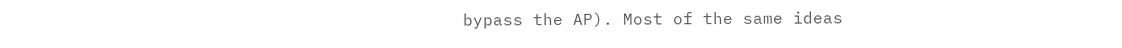bypass the AP). Most of the same ideas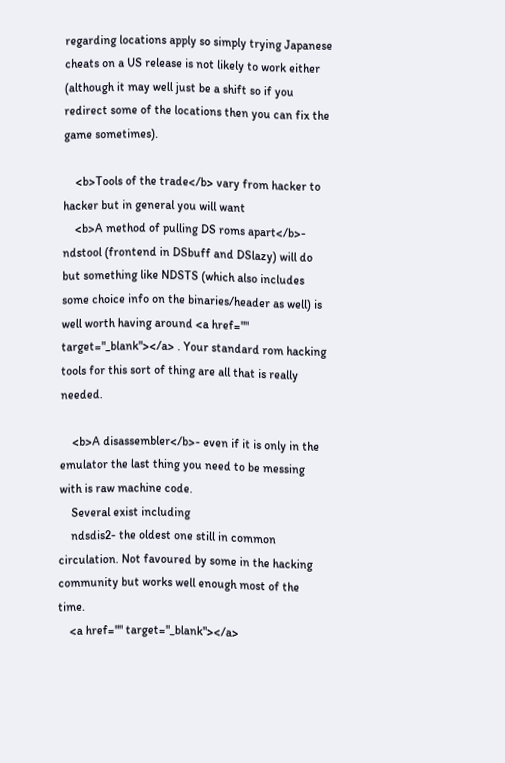regarding locations apply so simply trying Japanese cheats on a US release is not likely to work either (although it may well just be a shift so if you redirect some of the locations then you can fix the game sometimes).

    <b>Tools of the trade</b> vary from hacker to hacker but in general you will want
    <b>A method of pulling DS roms apart</b>- ndstool (frontend in DSbuff and DSlazy) will do but something like NDSTS (which also includes some choice info on the binaries/header as well) is well worth having around <a href="" target="_blank"></a> . Your standard rom hacking tools for this sort of thing are all that is really needed.

    <b>A disassembler</b>- even if it is only in the emulator the last thing you need to be messing with is raw machine code.
    Several exist including
    ndsdis2- the oldest one still in common circulation. Not favoured by some in the hacking community but works well enough most of the time.
    <a href="" target="_blank"></a>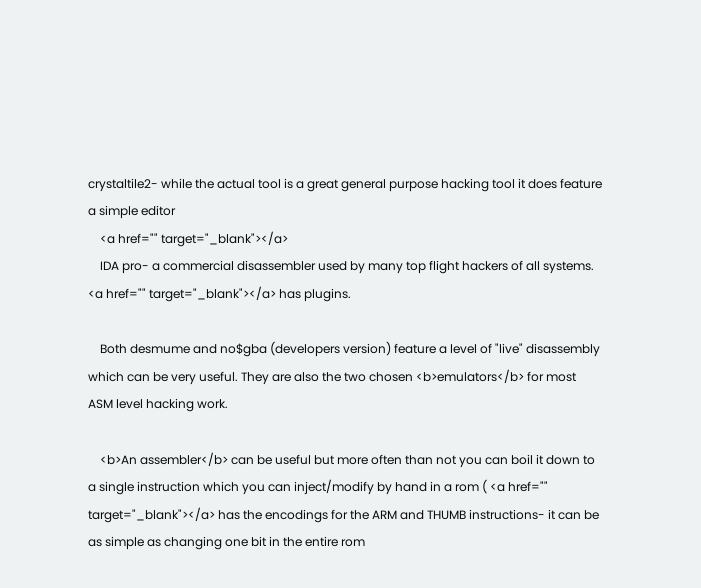crystaltile2- while the actual tool is a great general purpose hacking tool it does feature a simple editor
    <a href="" target="_blank"></a>
    IDA pro- a commercial disassembler used by many top flight hackers of all systems. <a href="" target="_blank"></a> has plugins.

    Both desmume and no$gba (developers version) feature a level of "live" disassembly which can be very useful. They are also the two chosen <b>emulators</b> for most ASM level hacking work.

    <b>An assembler</b> can be useful but more often than not you can boil it down to a single instruction which you can inject/modify by hand in a rom ( <a href="" target="_blank"></a> has the encodings for the ARM and THUMB instructions- it can be as simple as changing one bit in the entire rom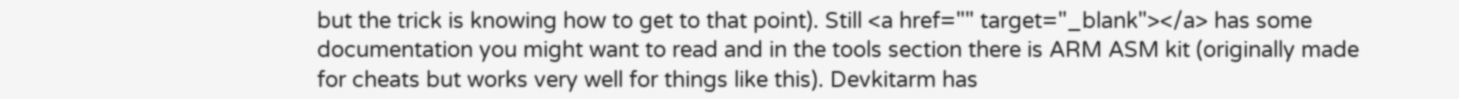but the trick is knowing how to get to that point). Still <a href="" target="_blank"></a> has some documentation you might want to read and in the tools section there is ARM ASM kit (originally made for cheats but works very well for things like this). Devkitarm has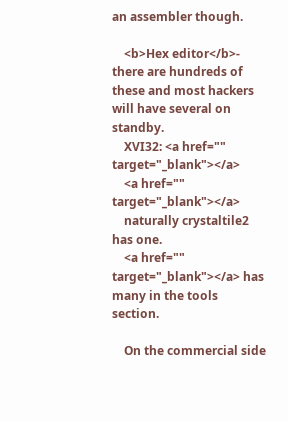an assembler though.

    <b>Hex editor</b>- there are hundreds of these and most hackers will have several on standby.
    XVI32: <a href="" target="_blank"></a>
    <a href="" target="_blank"></a>
    naturally crystaltile2 has one.
    <a href="" target="_blank"></a> has many in the tools section.

    On the commercial side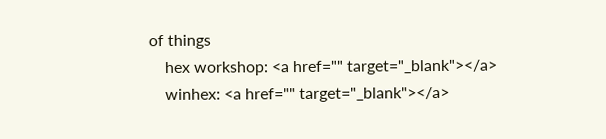of things
    hex workshop: <a href="" target="_blank"></a>
    winhex: <a href="" target="_blank"></a>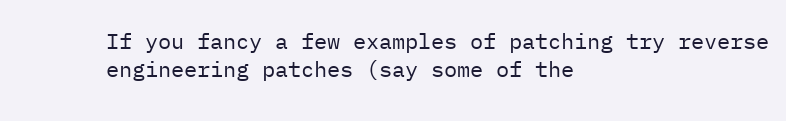If you fancy a few examples of patching try reverse engineering patches (say some of the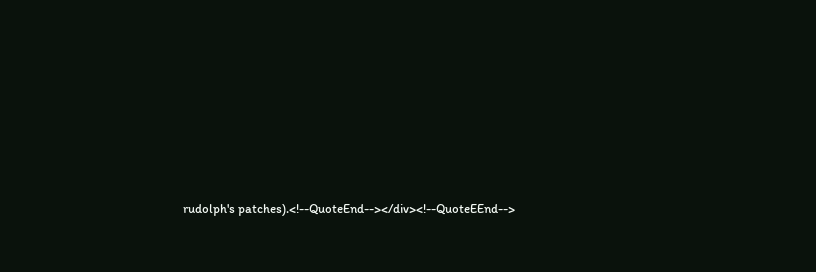rudolph's patches).<!--QuoteEnd--></div><!--QuoteEEnd-->